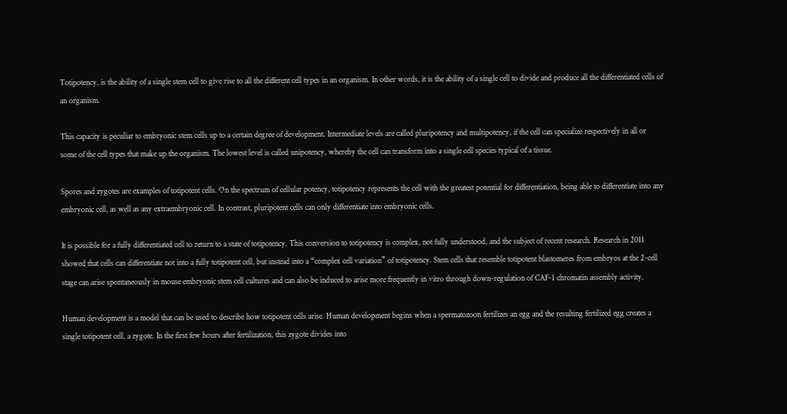Totipotency, is the ability of a single stem cell to give rise to all the different cell types in an organism. In other words, it is the ability of a single cell to divide and produce all the differentiated cells of an organism.

This capacity is peculiar to embryonic stem cells up to a certain degree of development. Intermediate levels are called pluripotency and multipotency, if the cell can specialize respectively in all or some of the cell types that make up the organism. The lowest level is called unipotency, whereby the cell can transform into a single cell species typical of a tissue.

Spores and zygotes are examples of totipotent cells. On the spectrum of cellular potency, totipotency represents the cell with the greatest potential for differentiation, being able to differentiate into any embryonic cell, as well as any extraembryonic cell. In contrast, pluripotent cells can only differentiate into embryonic cells.

It is possible for a fully differentiated cell to return to a state of totipotency. This conversion to totipotency is complex, not fully understood, and the subject of recent research. Research in 2011 showed that cells can differentiate not into a fully totipotent cell, but instead into a “complex cell variation” of totipotency. Stem cells that resemble totipotent blastomeres from embryos at the 2-cell stage can arise spontaneously in mouse embryonic stem cell cultures and can also be induced to arise more frequently in vitro through down-regulation of CAF-1 chromatin assembly activity.

Human development is a model that can be used to describe how totipotent cells arise. Human development begins when a spermatozoon fertilizes an egg and the resulting fertilized egg creates a single totipotent cell, a zygote. In the first few hours after fertilization, this zygote divides into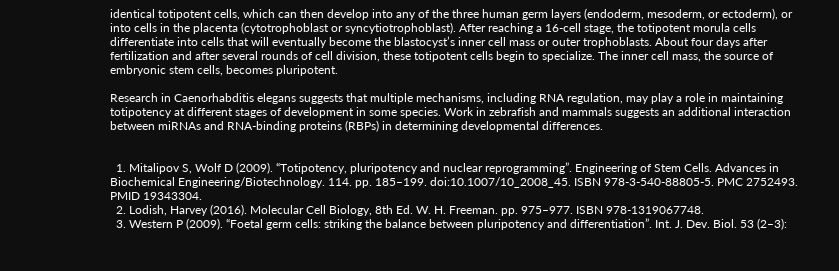identical totipotent cells, which can then develop into any of the three human germ layers (endoderm, mesoderm, or ectoderm), or into cells in the placenta (cytotrophoblast or syncytiotrophoblast). After reaching a 16-cell stage, the totipotent morula cells differentiate into cells that will eventually become the blastocyst’s inner cell mass or outer trophoblasts. About four days after fertilization and after several rounds of cell division, these totipotent cells begin to specialize. The inner cell mass, the source of embryonic stem cells, becomes pluripotent.

Research in Caenorhabditis elegans suggests that multiple mechanisms, including RNA regulation, may play a role in maintaining totipotency at different stages of development in some species. Work in zebrafish and mammals suggests an additional interaction between miRNAs and RNA-binding proteins (RBPs) in determining developmental differences.


  1. Mitalipov S, Wolf D (2009). “Totipotency, pluripotency and nuclear reprogramming”. Engineering of Stem Cells. Advances in Biochemical Engineering/Biotechnology. 114. pp. 185–199. doi:10.1007/10_2008_45. ISBN 978-3-540-88805-5. PMC 2752493. PMID 19343304.
  2. Lodish, Harvey (2016). Molecular Cell Biology, 8th Ed. W. H. Freeman. pp. 975–977. ISBN 978-1319067748.
  3. Western P (2009). “Foetal germ cells: striking the balance between pluripotency and differentiation”. Int. J. Dev. Biol. 53 (2–3):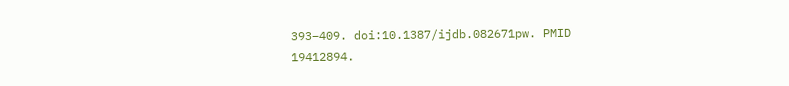393–409. doi:10.1387/ijdb.082671pw. PMID 19412894.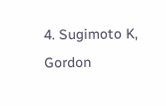4. Sugimoto K, Gordon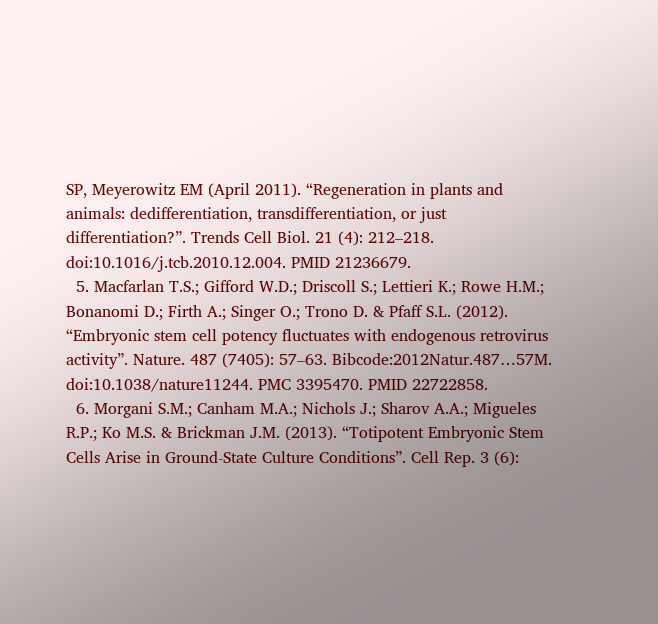SP, Meyerowitz EM (April 2011). “Regeneration in plants and animals: dedifferentiation, transdifferentiation, or just differentiation?”. Trends Cell Biol. 21 (4): 212–218. doi:10.1016/j.tcb.2010.12.004. PMID 21236679.
  5. Macfarlan T.S.; Gifford W.D.; Driscoll S.; Lettieri K.; Rowe H.M.; Bonanomi D.; Firth A.; Singer O.; Trono D. & Pfaff S.L. (2012). “Embryonic stem cell potency fluctuates with endogenous retrovirus activity”. Nature. 487 (7405): 57–63. Bibcode:2012Natur.487…57M. doi:10.1038/nature11244. PMC 3395470. PMID 22722858.
  6. Morgani S.M.; Canham M.A.; Nichols J.; Sharov A.A.; Migueles R.P.; Ko M.S. & Brickman J.M. (2013). “Totipotent Embryonic Stem Cells Arise in Ground-State Culture Conditions”. Cell Rep. 3 (6):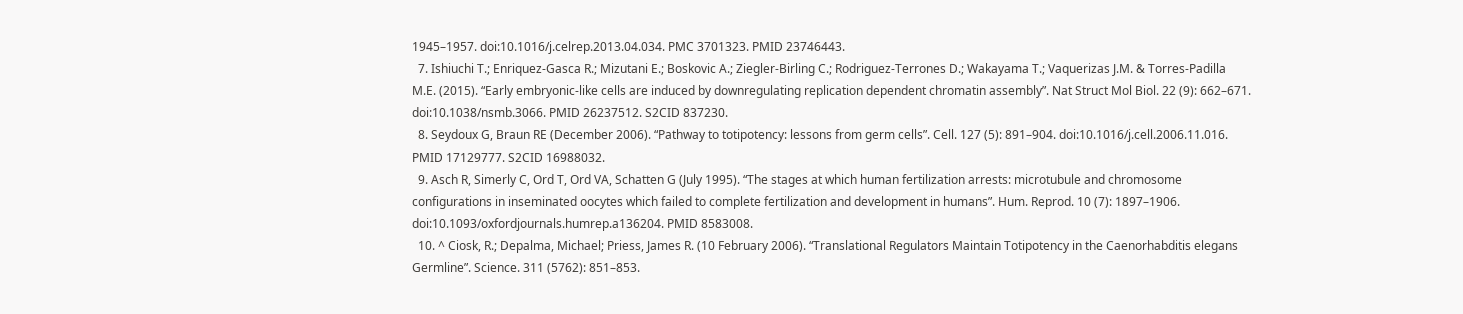1945–1957. doi:10.1016/j.celrep.2013.04.034. PMC 3701323. PMID 23746443.
  7. Ishiuchi T.; Enriquez-Gasca R.; Mizutani E.; Boskovic A.; Ziegler-Birling C.; Rodriguez-Terrones D.; Wakayama T.; Vaquerizas J.M. & Torres-Padilla M.E. (2015). “Early embryonic-like cells are induced by downregulating replication dependent chromatin assembly”. Nat Struct Mol Biol. 22 (9): 662–671. doi:10.1038/nsmb.3066. PMID 26237512. S2CID 837230.
  8. Seydoux G, Braun RE (December 2006). “Pathway to totipotency: lessons from germ cells”. Cell. 127 (5): 891–904. doi:10.1016/j.cell.2006.11.016. PMID 17129777. S2CID 16988032.
  9. Asch R, Simerly C, Ord T, Ord VA, Schatten G (July 1995). “The stages at which human fertilization arrests: microtubule and chromosome configurations in inseminated oocytes which failed to complete fertilization and development in humans”. Hum. Reprod. 10 (7): 1897–1906. doi:10.1093/oxfordjournals.humrep.a136204. PMID 8583008.
  10. ^ Ciosk, R.; Depalma, Michael; Priess, James R. (10 February 2006). “Translational Regulators Maintain Totipotency in the Caenorhabditis elegans Germline”. Science. 311 (5762): 851–853.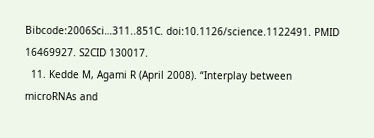Bibcode:2006Sci…311..851C. doi:10.1126/science.1122491. PMID 16469927. S2CID 130017.
  11. Kedde M, Agami R (April 2008). “Interplay between microRNAs and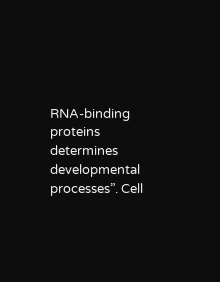RNA-binding proteins determines developmental processes”. Cell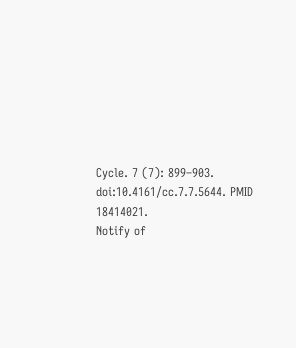Cycle. 7 (7): 899–903. doi:10.4161/cc.7.7.5644. PMID 18414021.
Notify of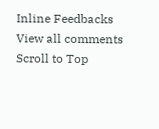Inline Feedbacks
View all comments
Scroll to Top